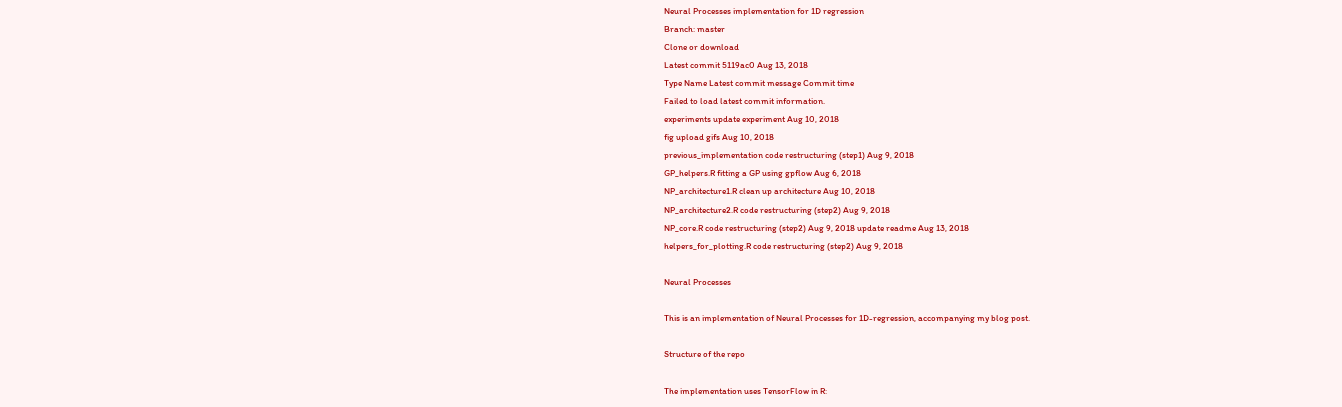Neural Processes implementation for 1D regression
Branch: master
Clone or download
Latest commit 5119ac0 Aug 13, 2018
Type Name Latest commit message Commit time
Failed to load latest commit information.
experiments update experiment Aug 10, 2018
fig upload gifs Aug 10, 2018
previous_implementation code restructuring (step1) Aug 9, 2018
GP_helpers.R fitting a GP using gpflow Aug 6, 2018
NP_architecture1.R clean up architecture Aug 10, 2018
NP_architecture2.R code restructuring (step2) Aug 9, 2018
NP_core.R code restructuring (step2) Aug 9, 2018 update readme Aug 13, 2018
helpers_for_plotting.R code restructuring (step2) Aug 9, 2018

Neural Processes

This is an implementation of Neural Processes for 1D-regression, accompanying my blog post.

Structure of the repo

The implementation uses TensorFlow in R: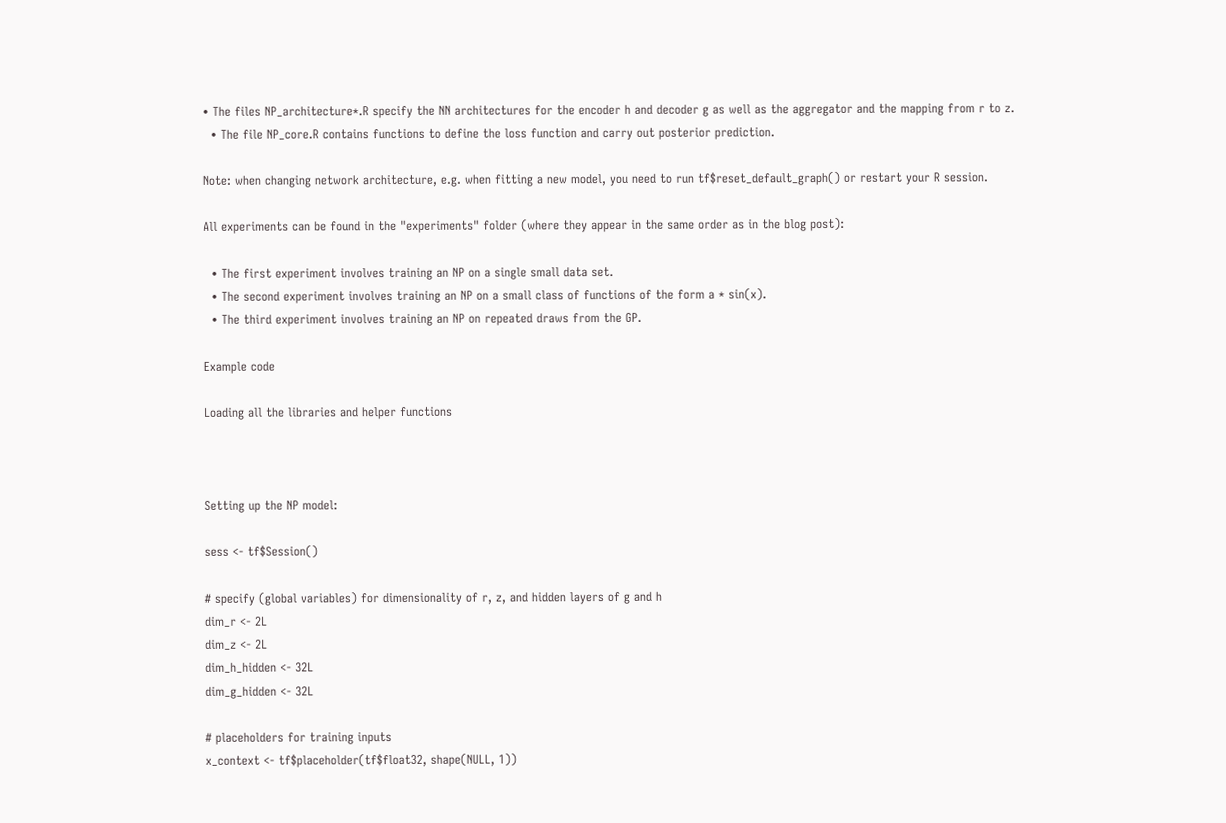• The files NP_architecture*.R specify the NN architectures for the encoder h and decoder g as well as the aggregator and the mapping from r to z.
  • The file NP_core.R contains functions to define the loss function and carry out posterior prediction.

Note: when changing network architecture, e.g. when fitting a new model, you need to run tf$reset_default_graph() or restart your R session.

All experiments can be found in the "experiments" folder (where they appear in the same order as in the blog post):

  • The first experiment involves training an NP on a single small data set.
  • The second experiment involves training an NP on a small class of functions of the form a * sin(x).
  • The third experiment involves training an NP on repeated draws from the GP.

Example code

Loading all the libraries and helper functions



Setting up the NP model:

sess <- tf$Session()

# specify (global variables) for dimensionality of r, z, and hidden layers of g and h
dim_r <- 2L
dim_z <- 2L
dim_h_hidden <- 32L
dim_g_hidden <- 32L

# placeholders for training inputs
x_context <- tf$placeholder(tf$float32, shape(NULL, 1))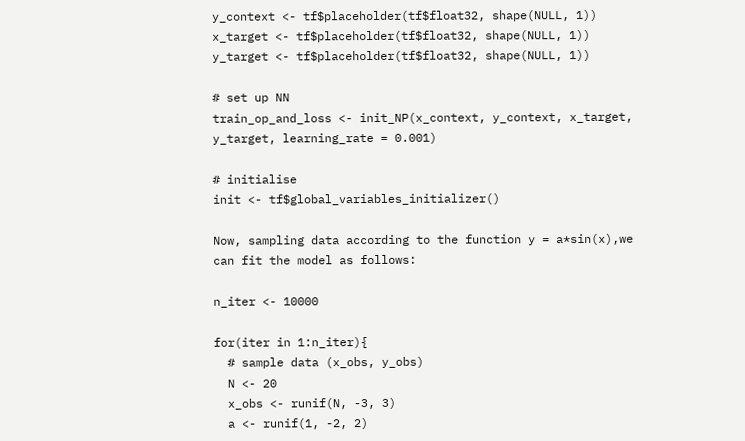y_context <- tf$placeholder(tf$float32, shape(NULL, 1))
x_target <- tf$placeholder(tf$float32, shape(NULL, 1))
y_target <- tf$placeholder(tf$float32, shape(NULL, 1))

# set up NN
train_op_and_loss <- init_NP(x_context, y_context, x_target, y_target, learning_rate = 0.001)

# initialise
init <- tf$global_variables_initializer()

Now, sampling data according to the function y = a*sin(x),we can fit the model as follows:

n_iter <- 10000

for(iter in 1:n_iter){
  # sample data (x_obs, y_obs)
  N <- 20
  x_obs <- runif(N, -3, 3)
  a <- runif(1, -2, 2)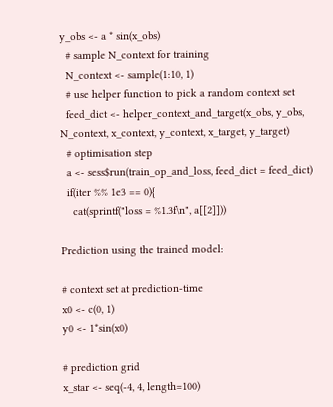y_obs <- a * sin(x_obs)
  # sample N_context for training
  N_context <- sample(1:10, 1)
  # use helper function to pick a random context set
  feed_dict <- helper_context_and_target(x_obs, y_obs, N_context, x_context, y_context, x_target, y_target)
  # optimisation step
  a <- sess$run(train_op_and_loss, feed_dict = feed_dict)
  if(iter %% 1e3 == 0){
    cat(sprintf("loss = %1.3f\n", a[[2]]))

Prediction using the trained model:

# context set at prediction-time
x0 <- c(0, 1)
y0 <- 1*sin(x0)

# prediction grid
x_star <- seq(-4, 4, length=100)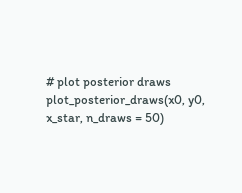# plot posterior draws
plot_posterior_draws(x0, y0, x_star, n_draws = 50)